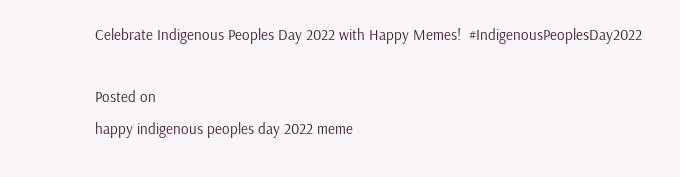Celebrate Indigenous Peoples Day 2022 with Happy Memes!  #IndigenousPeoplesDay2022

Posted on
happy indigenous peoples day 2022 meme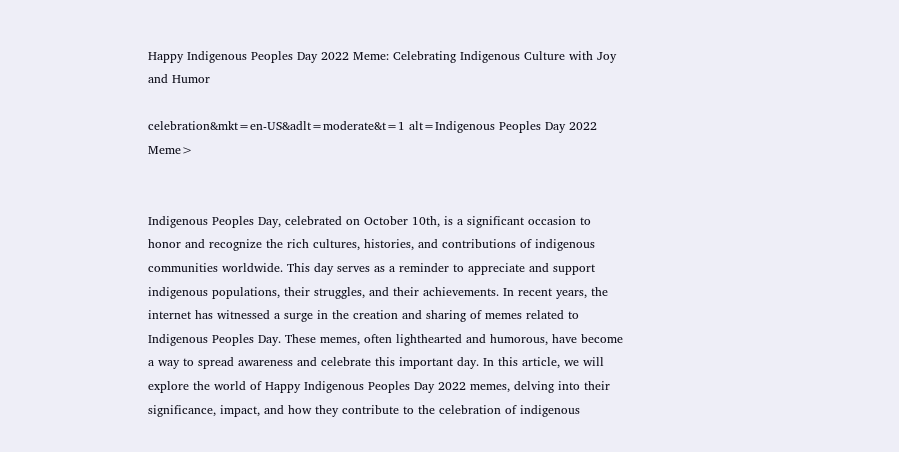Happy Indigenous Peoples Day 2022 Meme: Celebrating Indigenous Culture with Joy and Humor

celebration&mkt=en-US&adlt=moderate&t=1 alt=Indigenous Peoples Day 2022 Meme>


Indigenous Peoples Day, celebrated on October 10th, is a significant occasion to honor and recognize the rich cultures, histories, and contributions of indigenous communities worldwide. This day serves as a reminder to appreciate and support indigenous populations, their struggles, and their achievements. In recent years, the internet has witnessed a surge in the creation and sharing of memes related to Indigenous Peoples Day. These memes, often lighthearted and humorous, have become a way to spread awareness and celebrate this important day. In this article, we will explore the world of Happy Indigenous Peoples Day 2022 memes, delving into their significance, impact, and how they contribute to the celebration of indigenous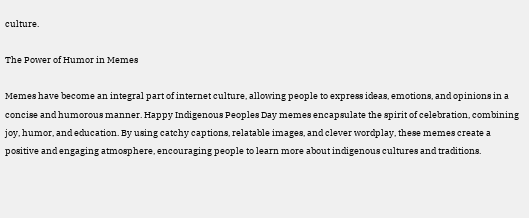culture.

The Power of Humor in Memes

Memes have become an integral part of internet culture, allowing people to express ideas, emotions, and opinions in a concise and humorous manner. Happy Indigenous Peoples Day memes encapsulate the spirit of celebration, combining joy, humor, and education. By using catchy captions, relatable images, and clever wordplay, these memes create a positive and engaging atmosphere, encouraging people to learn more about indigenous cultures and traditions.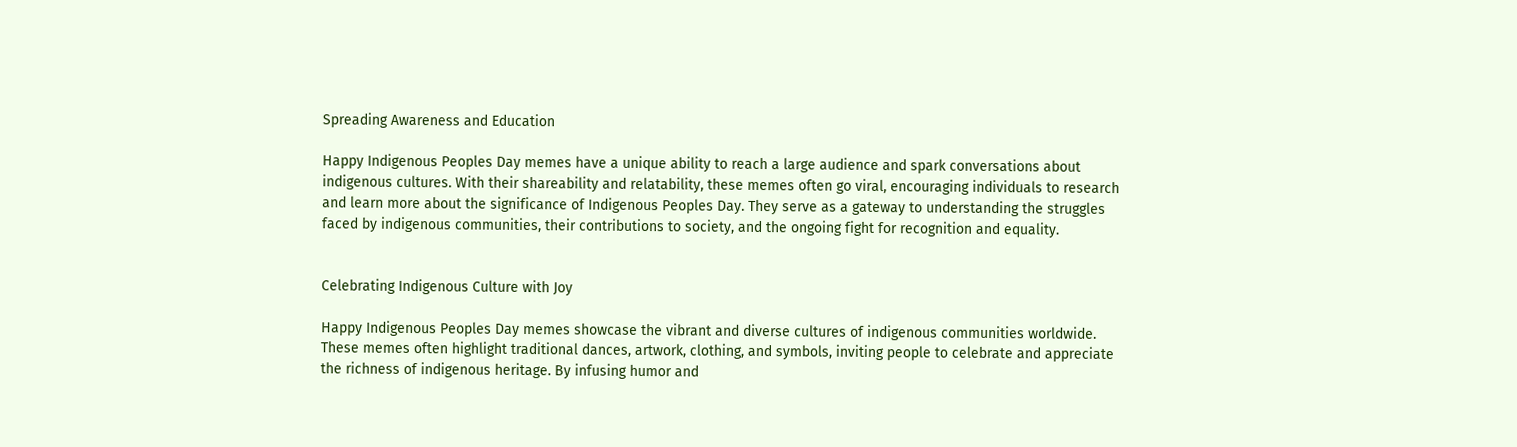Spreading Awareness and Education

Happy Indigenous Peoples Day memes have a unique ability to reach a large audience and spark conversations about indigenous cultures. With their shareability and relatability, these memes often go viral, encouraging individuals to research and learn more about the significance of Indigenous Peoples Day. They serve as a gateway to understanding the struggles faced by indigenous communities, their contributions to society, and the ongoing fight for recognition and equality.


Celebrating Indigenous Culture with Joy

Happy Indigenous Peoples Day memes showcase the vibrant and diverse cultures of indigenous communities worldwide. These memes often highlight traditional dances, artwork, clothing, and symbols, inviting people to celebrate and appreciate the richness of indigenous heritage. By infusing humor and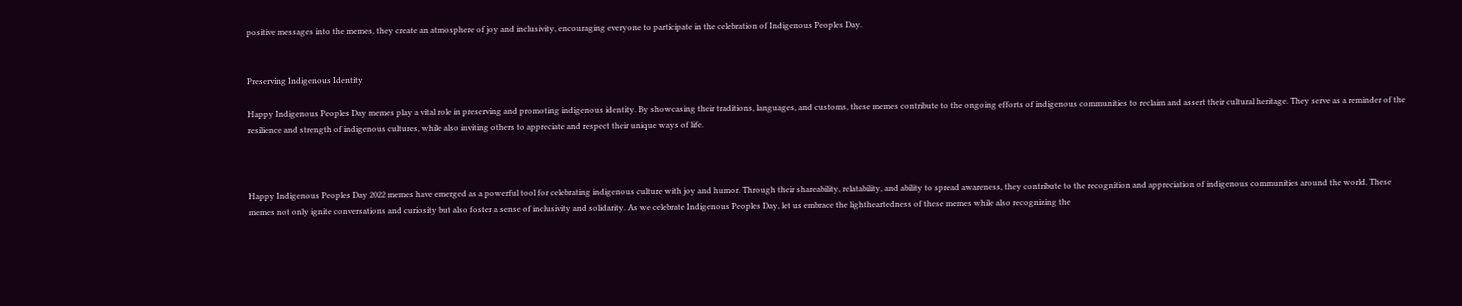positive messages into the memes, they create an atmosphere of joy and inclusivity, encouraging everyone to participate in the celebration of Indigenous Peoples Day.


Preserving Indigenous Identity

Happy Indigenous Peoples Day memes play a vital role in preserving and promoting indigenous identity. By showcasing their traditions, languages, and customs, these memes contribute to the ongoing efforts of indigenous communities to reclaim and assert their cultural heritage. They serve as a reminder of the resilience and strength of indigenous cultures, while also inviting others to appreciate and respect their unique ways of life.



Happy Indigenous Peoples Day 2022 memes have emerged as a powerful tool for celebrating indigenous culture with joy and humor. Through their shareability, relatability, and ability to spread awareness, they contribute to the recognition and appreciation of indigenous communities around the world. These memes not only ignite conversations and curiosity but also foster a sense of inclusivity and solidarity. As we celebrate Indigenous Peoples Day, let us embrace the lightheartedness of these memes while also recognizing the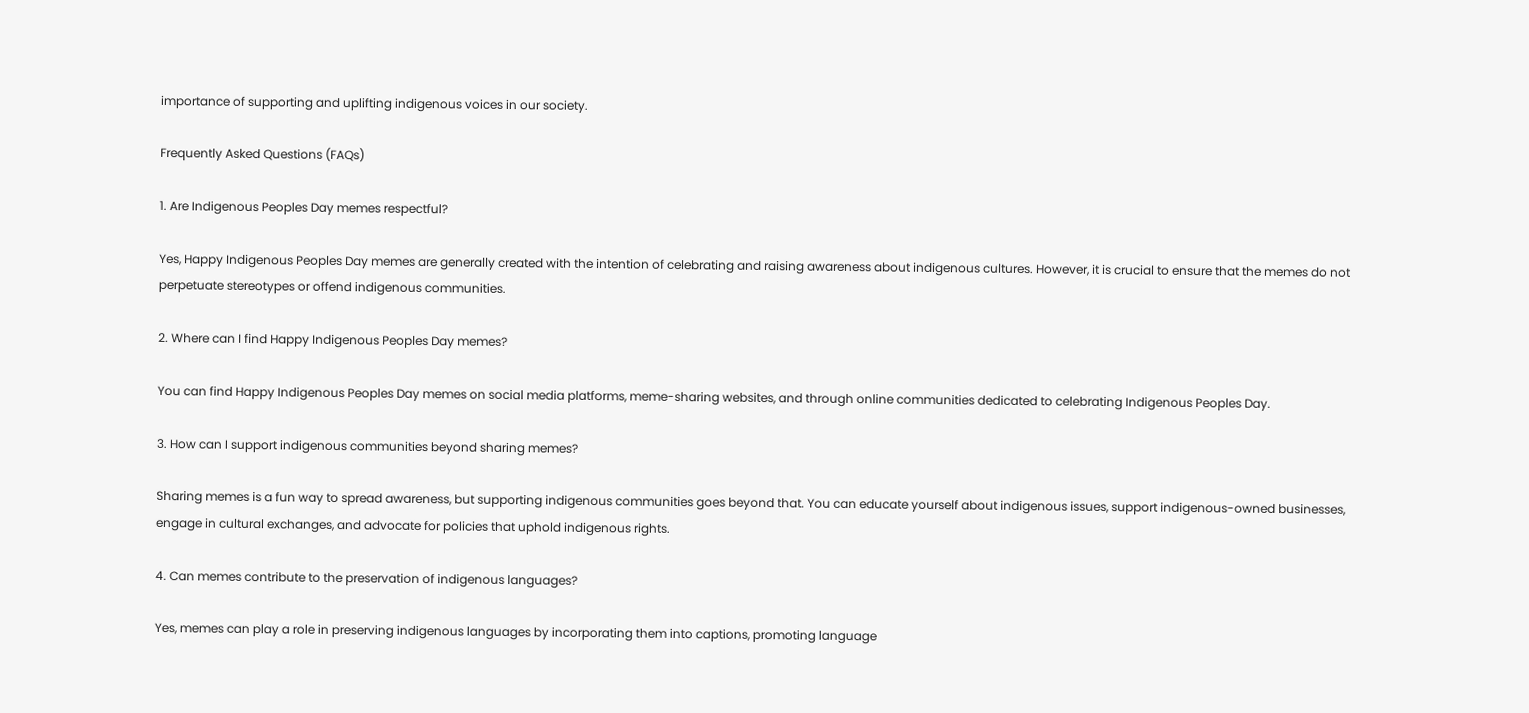importance of supporting and uplifting indigenous voices in our society.

Frequently Asked Questions (FAQs)

1. Are Indigenous Peoples Day memes respectful?

Yes, Happy Indigenous Peoples Day memes are generally created with the intention of celebrating and raising awareness about indigenous cultures. However, it is crucial to ensure that the memes do not perpetuate stereotypes or offend indigenous communities.

2. Where can I find Happy Indigenous Peoples Day memes?

You can find Happy Indigenous Peoples Day memes on social media platforms, meme-sharing websites, and through online communities dedicated to celebrating Indigenous Peoples Day.

3. How can I support indigenous communities beyond sharing memes?

Sharing memes is a fun way to spread awareness, but supporting indigenous communities goes beyond that. You can educate yourself about indigenous issues, support indigenous-owned businesses, engage in cultural exchanges, and advocate for policies that uphold indigenous rights.

4. Can memes contribute to the preservation of indigenous languages?

Yes, memes can play a role in preserving indigenous languages by incorporating them into captions, promoting language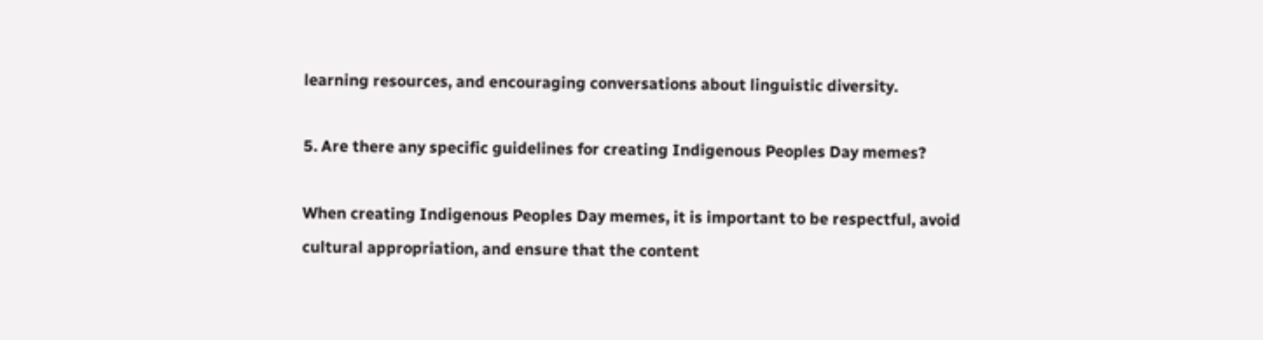learning resources, and encouraging conversations about linguistic diversity.

5. Are there any specific guidelines for creating Indigenous Peoples Day memes?

When creating Indigenous Peoples Day memes, it is important to be respectful, avoid cultural appropriation, and ensure that the content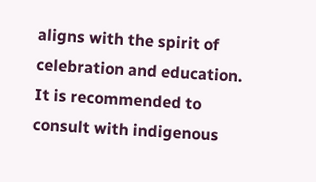aligns with the spirit of celebration and education. It is recommended to consult with indigenous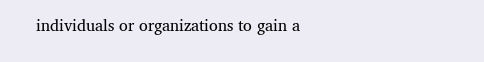individuals or organizations to gain a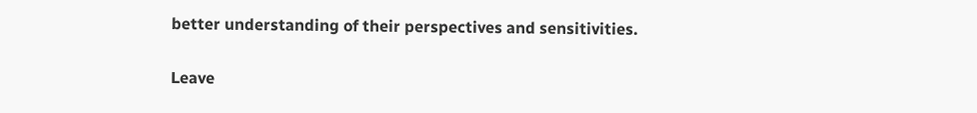better understanding of their perspectives and sensitivities.

Leave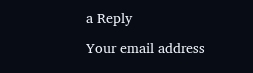a Reply

Your email address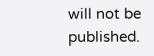will not be published.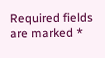Required fields are marked *